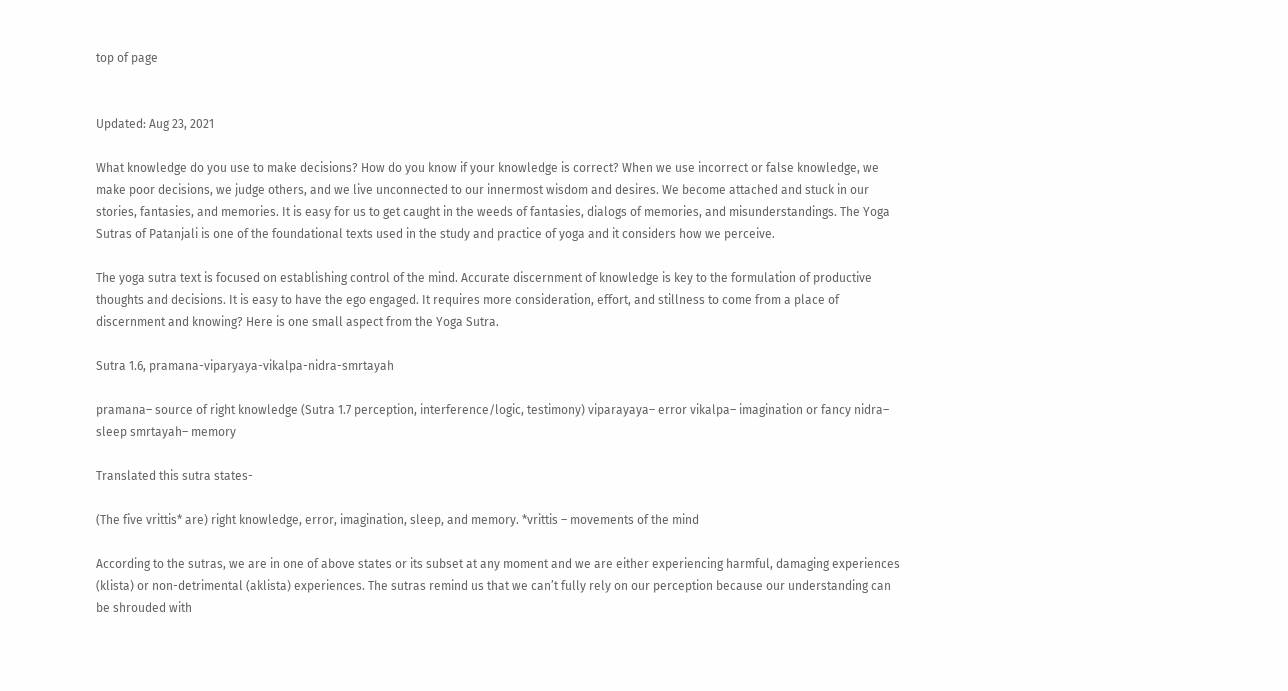top of page


Updated: Aug 23, 2021

What knowledge do you use to make decisions? How do you know if your knowledge is correct? When we use incorrect or false knowledge, we make poor decisions, we judge others, and we live unconnected to our innermost wisdom and desires. We become attached and stuck in our stories, fantasies, and memories. It is easy for us to get caught in the weeds of fantasies, dialogs of memories, and misunderstandings. The Yoga Sutras of Patanjali is one of the foundational texts used in the study and practice of yoga and it considers how we perceive.

The yoga sutra text is focused on establishing control of the mind. Accurate discernment of knowledge is key to the formulation of productive thoughts and decisions. It is easy to have the ego engaged. It requires more consideration, effort, and stillness to come from a place of discernment and knowing? Here is one small aspect from the Yoga Sutra.

Sutra 1.6, pramana-viparyaya-vikalpa-nidra-smrtayah

pramana– source of right knowledge (Sutra 1.7 perception, interference/logic, testimony) viparayaya– error vikalpa– imagination or fancy nidra– sleep smrtayah– memory

Translated this sutra states-

(The five vrittis* are) right knowledge, error, imagination, sleep, and memory. *vrittis – movements of the mind

According to the sutras, we are in one of above states or its subset at any moment and we are either experiencing harmful, damaging experiences (klista) or non-detrimental (aklista) experiences. The sutras remind us that we can’t fully rely on our perception because our understanding can be shrouded with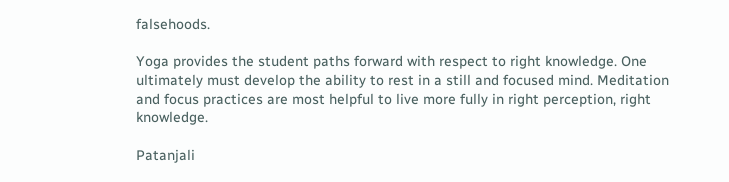falsehoods.

Yoga provides the student paths forward with respect to right knowledge. One ultimately must develop the ability to rest in a still and focused mind. Meditation and focus practices are most helpful to live more fully in right perception, right knowledge.

Patanjali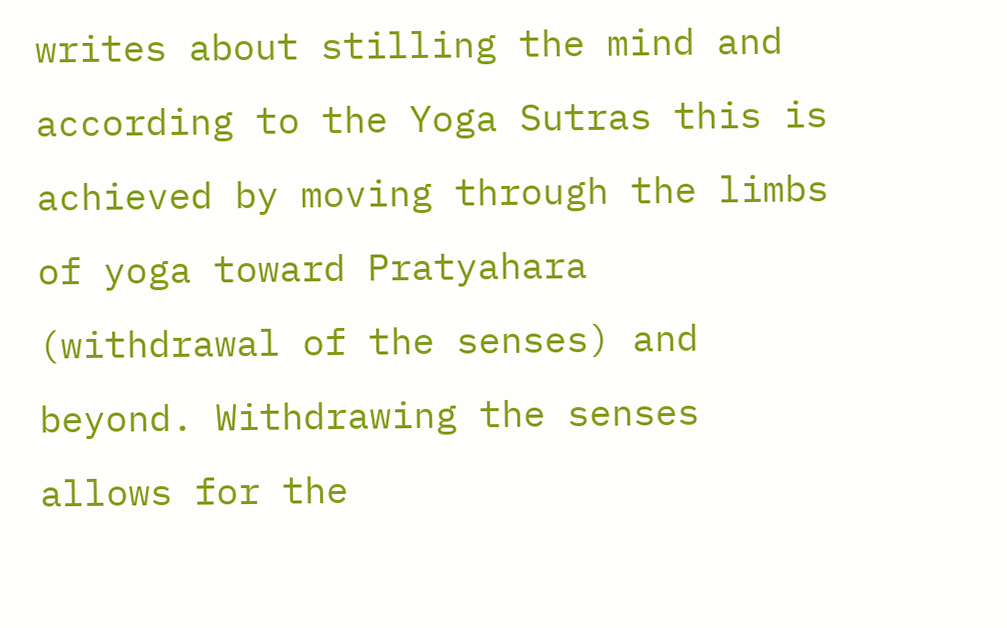writes about stilling the mind and according to the Yoga Sutras this is achieved by moving through the limbs of yoga toward Pratyahara (withdrawal of the senses) and beyond. Withdrawing the senses allows for the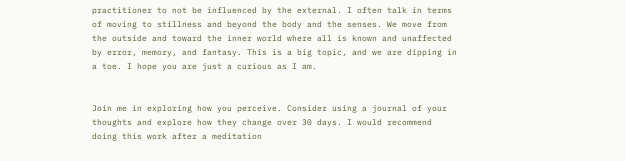practitioner to not be influenced by the external. I often talk in terms of moving to stillness and beyond the body and the senses. We move from the outside and toward the inner world where all is known and unaffected by error, memory, and fantasy. This is a big topic, and we are dipping in a toe. I hope you are just a curious as I am.


Join me in exploring how you perceive. Consider using a journal of your thoughts and explore how they change over 30 days. I would recommend doing this work after a meditation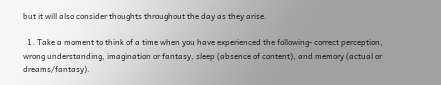but it will also consider thoughts throughout the day as they arise.

  1. Take a moment to think of a time when you have experienced the following- correct perception, wrong understanding, imagination or fantasy, sleep (absence of content), and memory (actual or dreams/fantasy).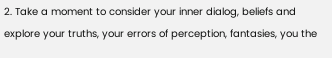2. Take a moment to consider your inner dialog, beliefs and explore your truths, your errors of perception, fantasies, you the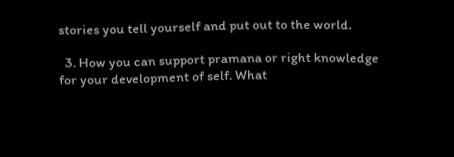stories you tell yourself and put out to the world.

  3. How you can support pramana or right knowledge for your development of self. What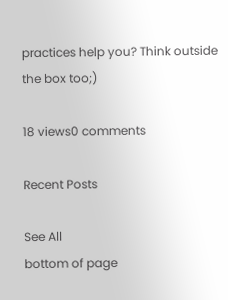practices help you? Think outside the box too;)

18 views0 comments

Recent Posts

See All
bottom of page